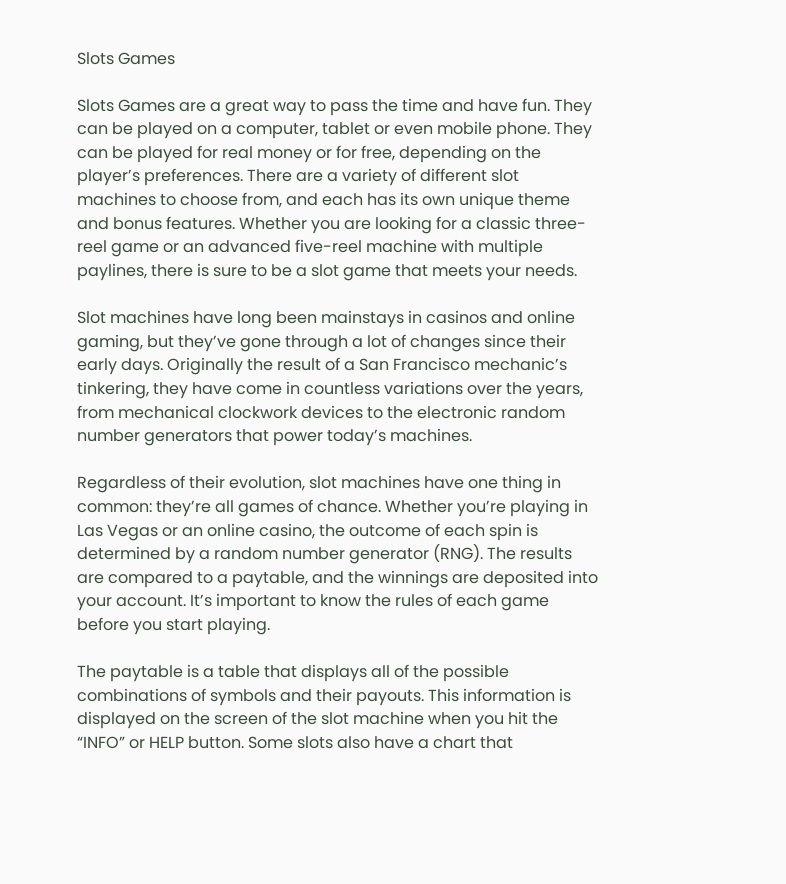Slots Games

Slots Games are a great way to pass the time and have fun. They can be played on a computer, tablet or even mobile phone. They can be played for real money or for free, depending on the player’s preferences. There are a variety of different slot machines to choose from, and each has its own unique theme and bonus features. Whether you are looking for a classic three-reel game or an advanced five-reel machine with multiple paylines, there is sure to be a slot game that meets your needs.

Slot machines have long been mainstays in casinos and online gaming, but they’ve gone through a lot of changes since their early days. Originally the result of a San Francisco mechanic’s tinkering, they have come in countless variations over the years, from mechanical clockwork devices to the electronic random number generators that power today’s machines.

Regardless of their evolution, slot machines have one thing in common: they’re all games of chance. Whether you’re playing in Las Vegas or an online casino, the outcome of each spin is determined by a random number generator (RNG). The results are compared to a paytable, and the winnings are deposited into your account. It’s important to know the rules of each game before you start playing.

The paytable is a table that displays all of the possible combinations of symbols and their payouts. This information is displayed on the screen of the slot machine when you hit the “INFO” or HELP button. Some slots also have a chart that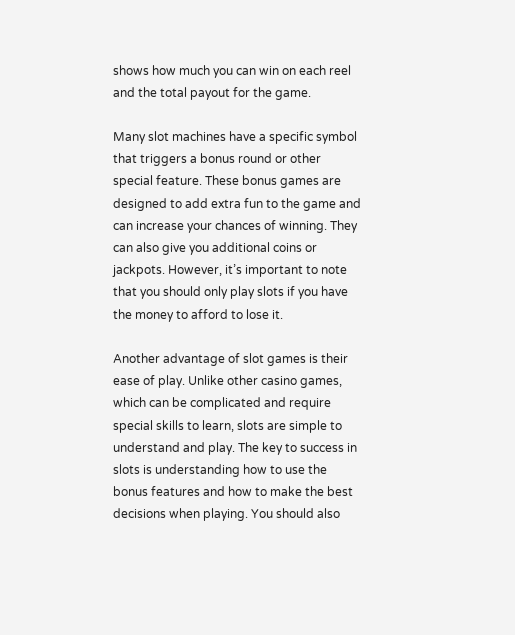shows how much you can win on each reel and the total payout for the game.

Many slot machines have a specific symbol that triggers a bonus round or other special feature. These bonus games are designed to add extra fun to the game and can increase your chances of winning. They can also give you additional coins or jackpots. However, it’s important to note that you should only play slots if you have the money to afford to lose it.

Another advantage of slot games is their ease of play. Unlike other casino games, which can be complicated and require special skills to learn, slots are simple to understand and play. The key to success in slots is understanding how to use the bonus features and how to make the best decisions when playing. You should also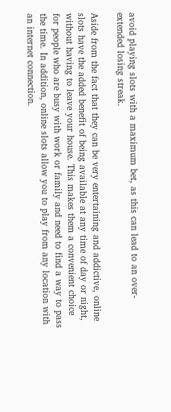avoid playing slots with a maximum bet, as this can lead to an over-extended losing streak.

Aside from the fact that they can be very entertaining and addictive, online slots have the added benefit of being available at any time of day or night, without having to leave your house. This makes them a convenient choice for people who are busy with work or family and need to find a way to pass the time. In addition, online slots allow you to play from any location with an internet connection.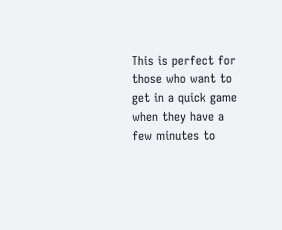This is perfect for those who want to get in a quick game when they have a few minutes to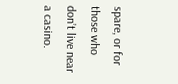spare, or for those who don’t live near a casino.